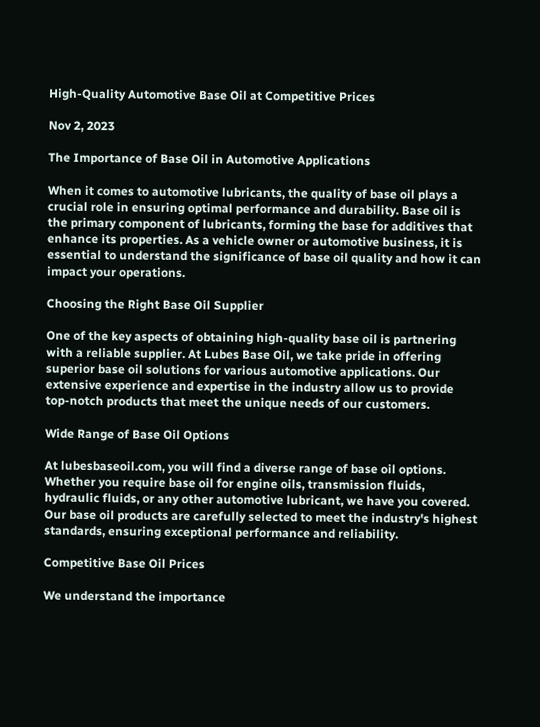High-Quality Automotive Base Oil at Competitive Prices

Nov 2, 2023

The Importance of Base Oil in Automotive Applications

When it comes to automotive lubricants, the quality of base oil plays a crucial role in ensuring optimal performance and durability. Base oil is the primary component of lubricants, forming the base for additives that enhance its properties. As a vehicle owner or automotive business, it is essential to understand the significance of base oil quality and how it can impact your operations.

Choosing the Right Base Oil Supplier

One of the key aspects of obtaining high-quality base oil is partnering with a reliable supplier. At Lubes Base Oil, we take pride in offering superior base oil solutions for various automotive applications. Our extensive experience and expertise in the industry allow us to provide top-notch products that meet the unique needs of our customers.

Wide Range of Base Oil Options

At lubesbaseoil.com, you will find a diverse range of base oil options. Whether you require base oil for engine oils, transmission fluids, hydraulic fluids, or any other automotive lubricant, we have you covered. Our base oil products are carefully selected to meet the industry's highest standards, ensuring exceptional performance and reliability.

Competitive Base Oil Prices

We understand the importance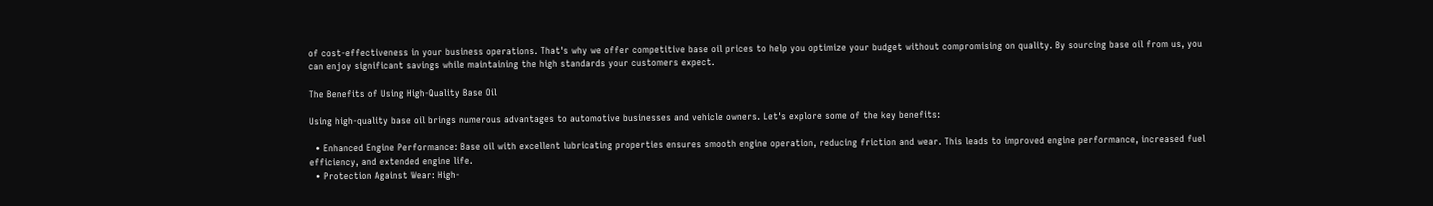of cost-effectiveness in your business operations. That's why we offer competitive base oil prices to help you optimize your budget without compromising on quality. By sourcing base oil from us, you can enjoy significant savings while maintaining the high standards your customers expect.

The Benefits of Using High-Quality Base Oil

Using high-quality base oil brings numerous advantages to automotive businesses and vehicle owners. Let's explore some of the key benefits:

  • Enhanced Engine Performance: Base oil with excellent lubricating properties ensures smooth engine operation, reducing friction and wear. This leads to improved engine performance, increased fuel efficiency, and extended engine life.
  • Protection Against Wear: High-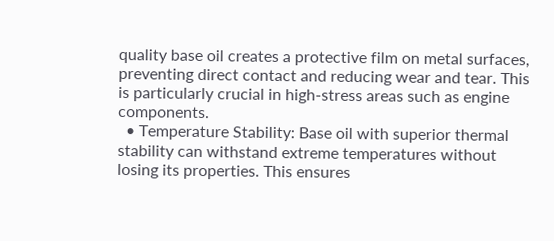quality base oil creates a protective film on metal surfaces, preventing direct contact and reducing wear and tear. This is particularly crucial in high-stress areas such as engine components.
  • Temperature Stability: Base oil with superior thermal stability can withstand extreme temperatures without losing its properties. This ensures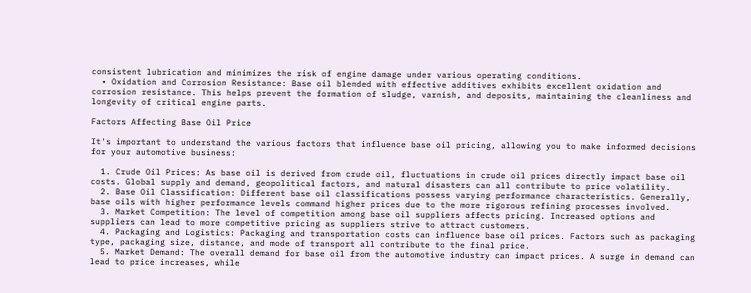consistent lubrication and minimizes the risk of engine damage under various operating conditions.
  • Oxidation and Corrosion Resistance: Base oil blended with effective additives exhibits excellent oxidation and corrosion resistance. This helps prevent the formation of sludge, varnish, and deposits, maintaining the cleanliness and longevity of critical engine parts.

Factors Affecting Base Oil Price

It's important to understand the various factors that influence base oil pricing, allowing you to make informed decisions for your automotive business:

  1. Crude Oil Prices: As base oil is derived from crude oil, fluctuations in crude oil prices directly impact base oil costs. Global supply and demand, geopolitical factors, and natural disasters can all contribute to price volatility.
  2. Base Oil Classification: Different base oil classifications possess varying performance characteristics. Generally, base oils with higher performance levels command higher prices due to the more rigorous refining processes involved.
  3. Market Competition: The level of competition among base oil suppliers affects pricing. Increased options and suppliers can lead to more competitive pricing as suppliers strive to attract customers.
  4. Packaging and Logistics: Packaging and transportation costs can influence base oil prices. Factors such as packaging type, packaging size, distance, and mode of transport all contribute to the final price.
  5. Market Demand: The overall demand for base oil from the automotive industry can impact prices. A surge in demand can lead to price increases, while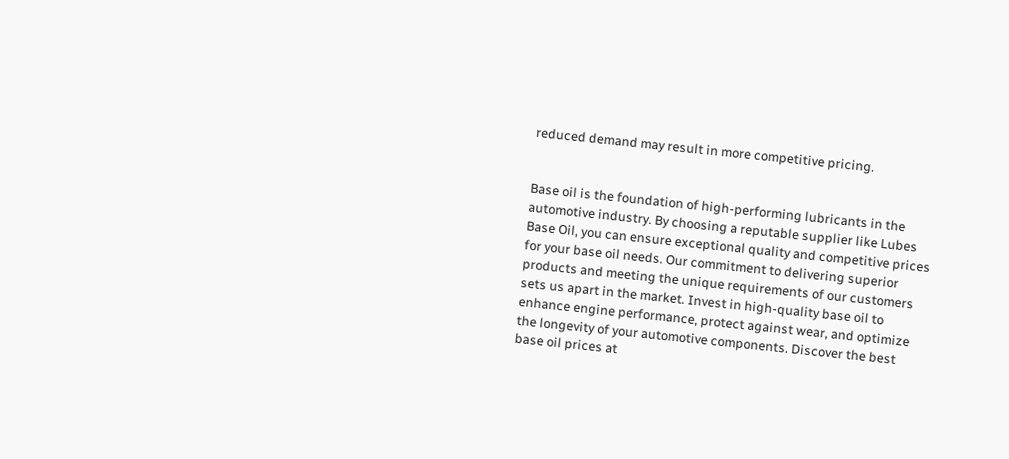reduced demand may result in more competitive pricing.


Base oil is the foundation of high-performing lubricants in the automotive industry. By choosing a reputable supplier like Lubes Base Oil, you can ensure exceptional quality and competitive prices for your base oil needs. Our commitment to delivering superior products and meeting the unique requirements of our customers sets us apart in the market. Invest in high-quality base oil to enhance engine performance, protect against wear, and optimize the longevity of your automotive components. Discover the best base oil prices at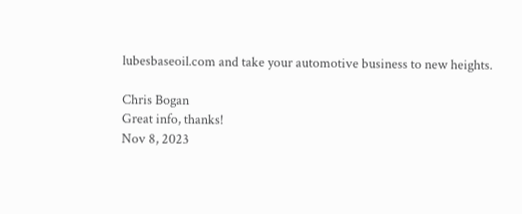lubesbaseoil.com and take your automotive business to new heights.

Chris Bogan
Great info, thanks!
Nov 8, 2023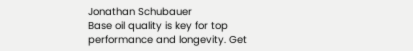Jonathan Schubauer
Base oil quality is key for top performance and longevity. Get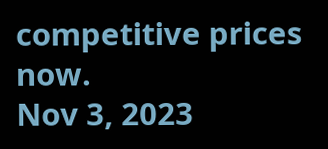competitive prices now.
Nov 3, 2023